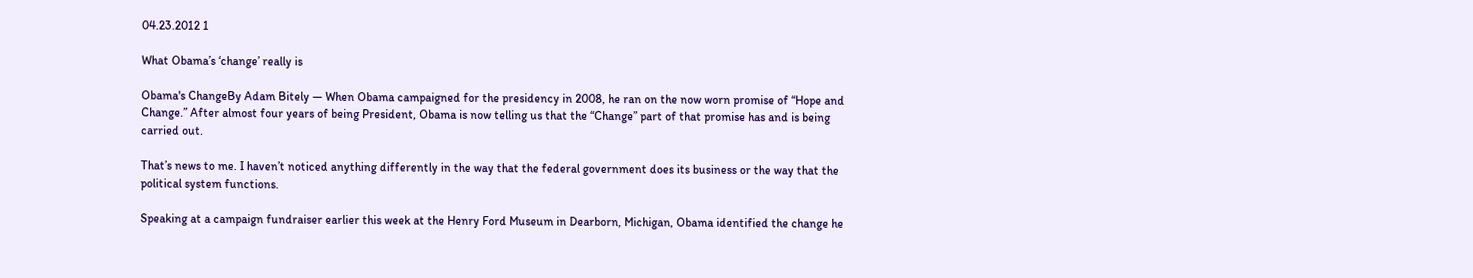04.23.2012 1

What Obama’s ‘change’ really is

Obama's ChangeBy Adam Bitely — When Obama campaigned for the presidency in 2008, he ran on the now worn promise of “Hope and Change.” After almost four years of being President, Obama is now telling us that the “Change” part of that promise has and is being carried out.

That’s news to me. I haven’t noticed anything differently in the way that the federal government does its business or the way that the political system functions.

Speaking at a campaign fundraiser earlier this week at the Henry Ford Museum in Dearborn, Michigan, Obama identified the change he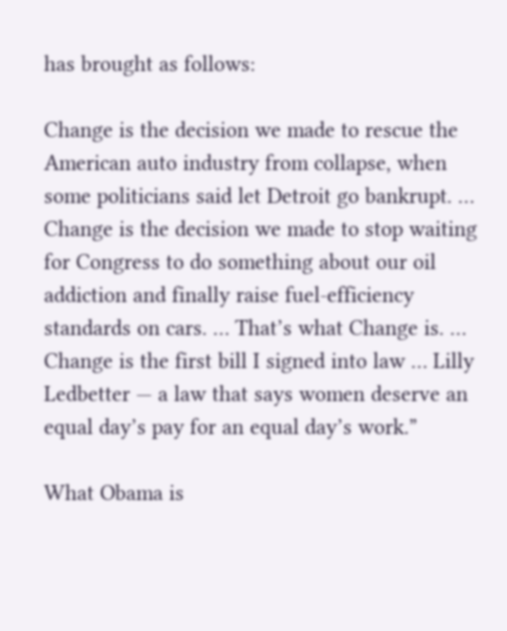has brought as follows:

Change is the decision we made to rescue the American auto industry from collapse, when some politicians said let Detroit go bankrupt. … Change is the decision we made to stop waiting for Congress to do something about our oil addiction and finally raise fuel-efficiency standards on cars. … That’s what Change is. … Change is the first bill I signed into law … Lilly Ledbetter — a law that says women deserve an equal day’s pay for an equal day’s work.”

What Obama is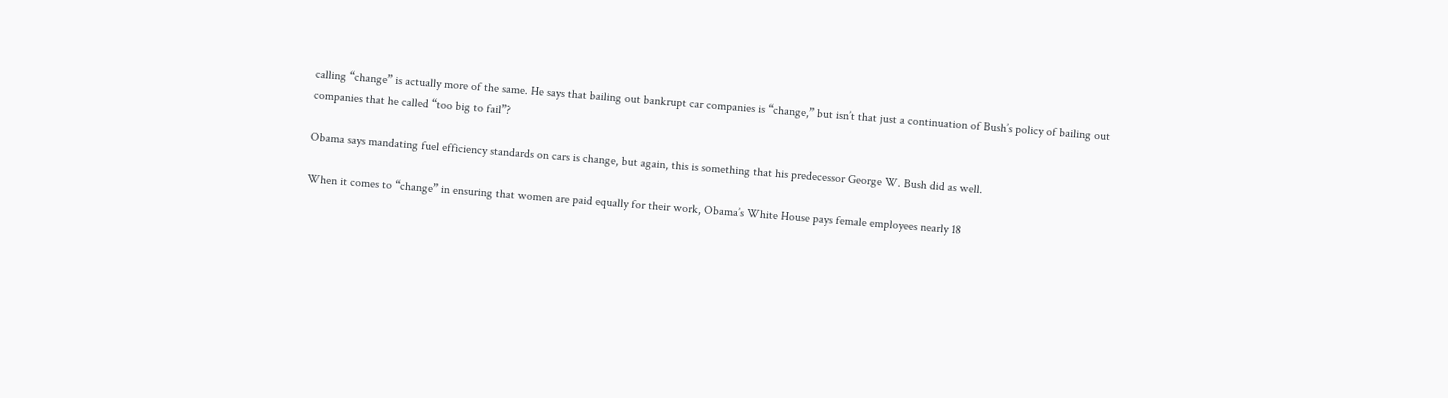calling “change” is actually more of the same. He says that bailing out bankrupt car companies is “change,” but isn’t that just a continuation of Bush’s policy of bailing out companies that he called “too big to fail”?

Obama says mandating fuel efficiency standards on cars is change, but again, this is something that his predecessor George W. Bush did as well.

When it comes to “change” in ensuring that women are paid equally for their work, Obama’s White House pays female employees nearly 18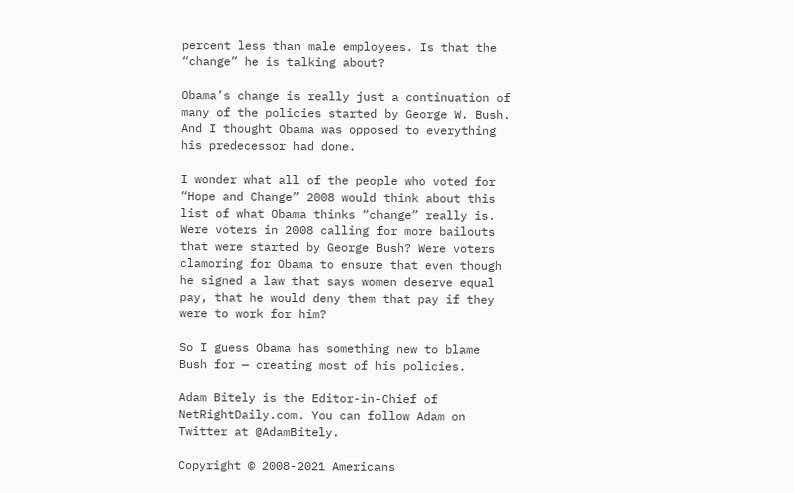percent less than male employees. Is that the “change” he is talking about?

Obama’s change is really just a continuation of many of the policies started by George W. Bush. And I thought Obama was opposed to everything his predecessor had done.

I wonder what all of the people who voted for “Hope and Change” 2008 would think about this list of what Obama thinks “change” really is. Were voters in 2008 calling for more bailouts that were started by George Bush? Were voters clamoring for Obama to ensure that even though he signed a law that says women deserve equal pay, that he would deny them that pay if they were to work for him?

So I guess Obama has something new to blame Bush for — creating most of his policies.

Adam Bitely is the Editor-in-Chief of NetRightDaily.com. You can follow Adam on Twitter at @AdamBitely.

Copyright © 2008-2021 Americans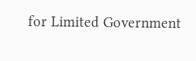for Limited Government